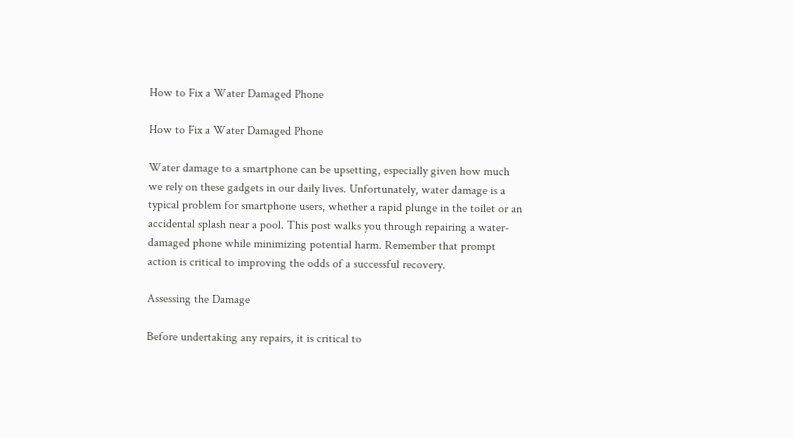How to Fix a Water Damaged Phone

How to Fix a Water Damaged Phone

Water damage to a smartphone can be upsetting, especially given how much we rely on these gadgets in our daily lives. Unfortunately, water damage is a typical problem for smartphone users, whether a rapid plunge in the toilet or an accidental splash near a pool. This post walks you through repairing a water-damaged phone while minimizing potential harm. Remember that prompt action is critical to improving the odds of a successful recovery.

Assessing the Damage

Before undertaking any repairs, it is critical to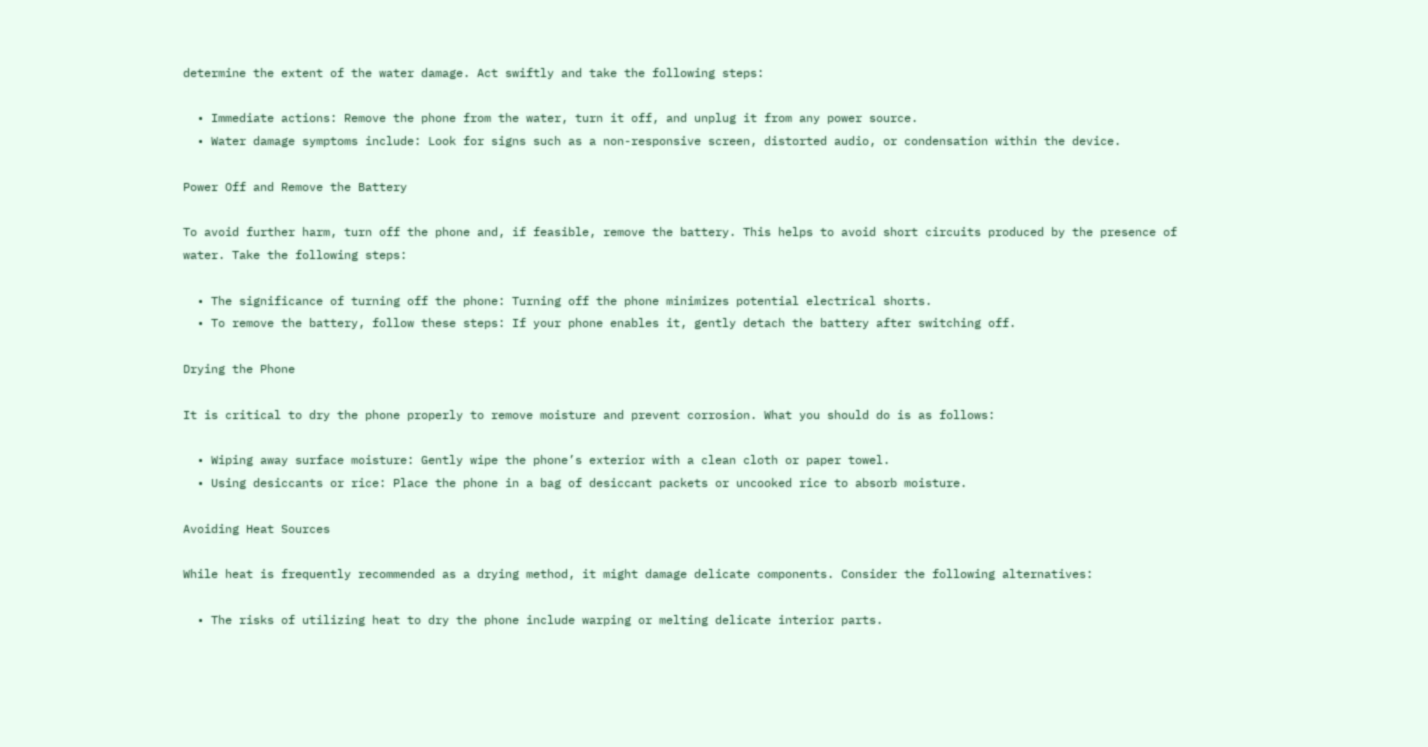determine the extent of the water damage. Act swiftly and take the following steps:

  • Immediate actions: Remove the phone from the water, turn it off, and unplug it from any power source.
  • Water damage symptoms include: Look for signs such as a non-responsive screen, distorted audio, or condensation within the device.

Power Off and Remove the Battery

To avoid further harm, turn off the phone and, if feasible, remove the battery. This helps to avoid short circuits produced by the presence of water. Take the following steps:

  • The significance of turning off the phone: Turning off the phone minimizes potential electrical shorts.
  • To remove the battery, follow these steps: If your phone enables it, gently detach the battery after switching off.

Drying the Phone

It is critical to dry the phone properly to remove moisture and prevent corrosion. What you should do is as follows:

  • Wiping away surface moisture: Gently wipe the phone’s exterior with a clean cloth or paper towel.
  • Using desiccants or rice: Place the phone in a bag of desiccant packets or uncooked rice to absorb moisture.

Avoiding Heat Sources

While heat is frequently recommended as a drying method, it might damage delicate components. Consider the following alternatives:

  • The risks of utilizing heat to dry the phone include warping or melting delicate interior parts.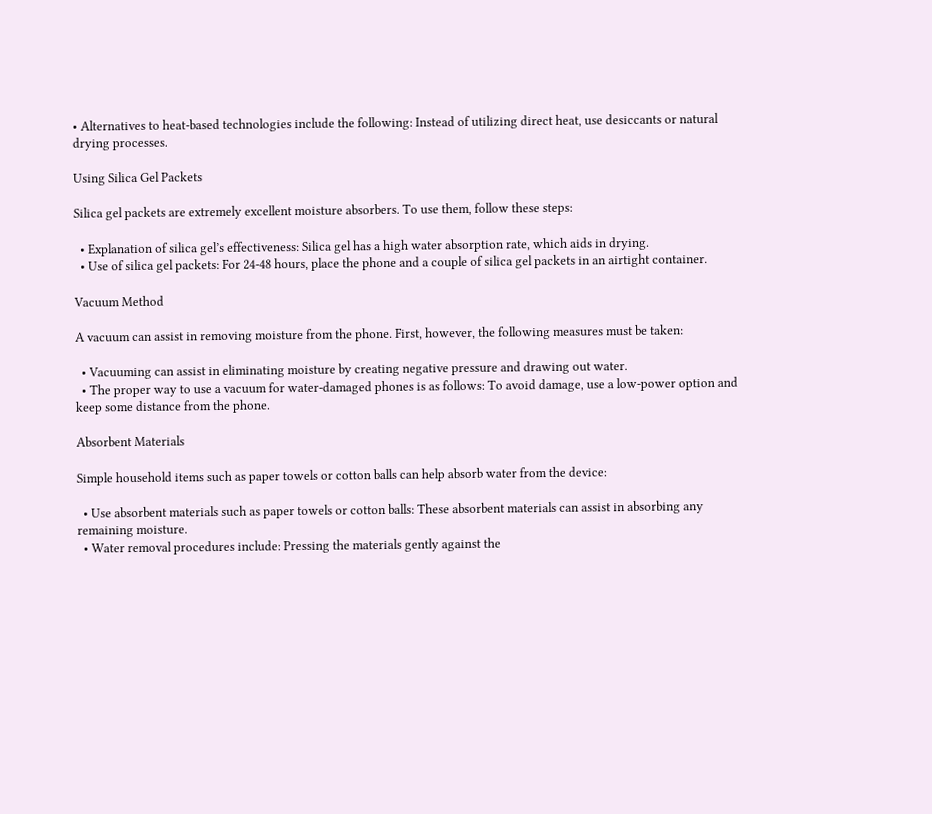• Alternatives to heat-based technologies include the following: Instead of utilizing direct heat, use desiccants or natural drying processes.

Using Silica Gel Packets

Silica gel packets are extremely excellent moisture absorbers. To use them, follow these steps:

  • Explanation of silica gel’s effectiveness: Silica gel has a high water absorption rate, which aids in drying.
  • Use of silica gel packets: For 24-48 hours, place the phone and a couple of silica gel packets in an airtight container.

Vacuum Method

A vacuum can assist in removing moisture from the phone. First, however, the following measures must be taken:

  • Vacuuming can assist in eliminating moisture by creating negative pressure and drawing out water.
  • The proper way to use a vacuum for water-damaged phones is as follows: To avoid damage, use a low-power option and keep some distance from the phone.

Absorbent Materials

Simple household items such as paper towels or cotton balls can help absorb water from the device:

  • Use absorbent materials such as paper towels or cotton balls: These absorbent materials can assist in absorbing any remaining moisture.
  • Water removal procedures include: Pressing the materials gently against the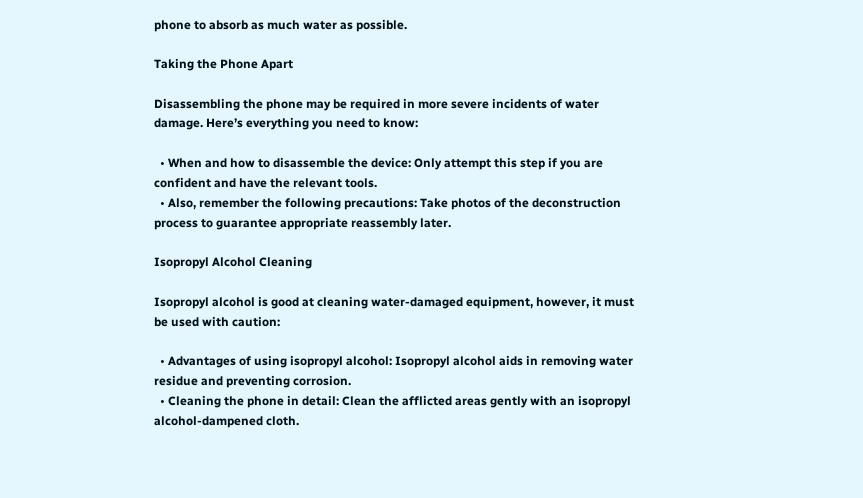phone to absorb as much water as possible.

Taking the Phone Apart

Disassembling the phone may be required in more severe incidents of water damage. Here’s everything you need to know:

  • When and how to disassemble the device: Only attempt this step if you are confident and have the relevant tools.
  • Also, remember the following precautions: Take photos of the deconstruction process to guarantee appropriate reassembly later.

Isopropyl Alcohol Cleaning

Isopropyl alcohol is good at cleaning water-damaged equipment, however, it must be used with caution:

  • Advantages of using isopropyl alcohol: Isopropyl alcohol aids in removing water residue and preventing corrosion.
  • Cleaning the phone in detail: Clean the afflicted areas gently with an isopropyl alcohol-dampened cloth.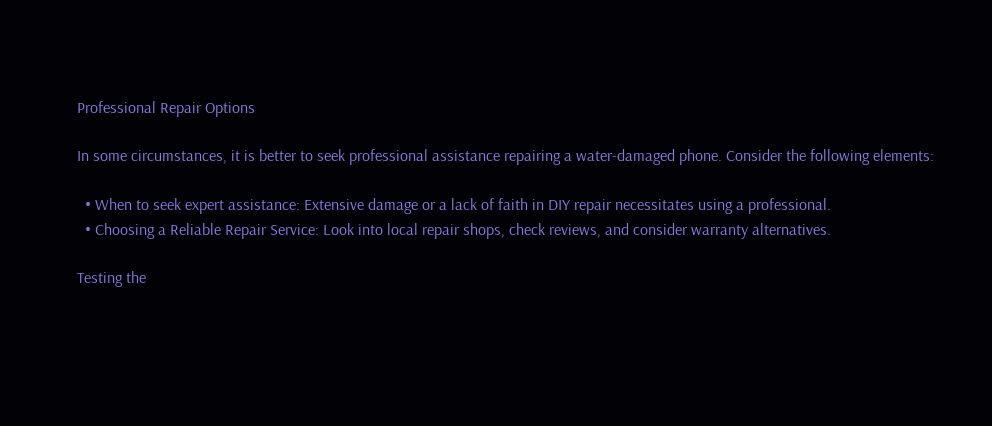Professional Repair Options

In some circumstances, it is better to seek professional assistance repairing a water-damaged phone. Consider the following elements:

  • When to seek expert assistance: Extensive damage or a lack of faith in DIY repair necessitates using a professional.
  • Choosing a Reliable Repair Service: Look into local repair shops, check reviews, and consider warranty alternatives.

Testing the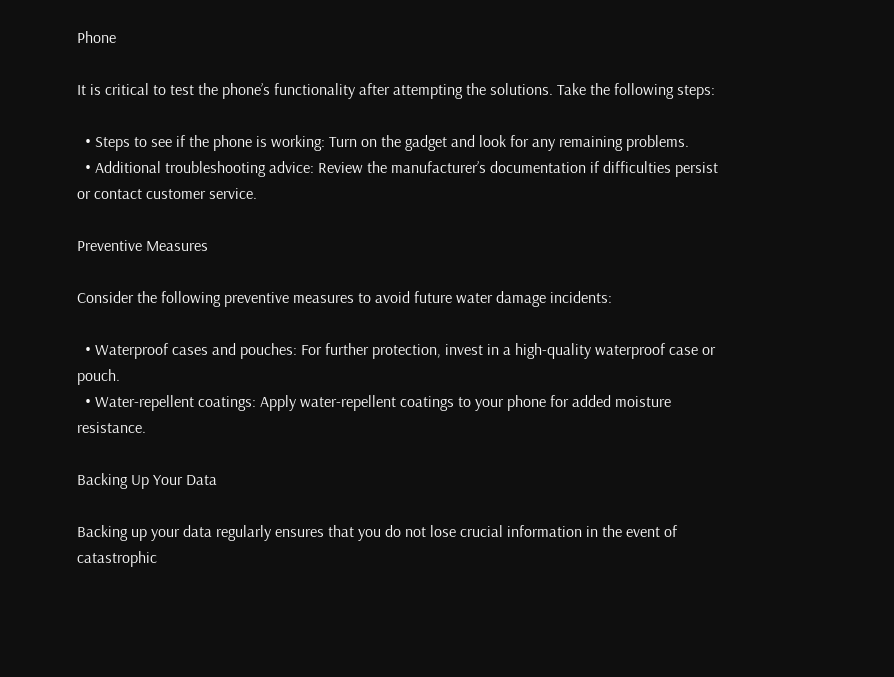Phone

It is critical to test the phone’s functionality after attempting the solutions. Take the following steps:

  • Steps to see if the phone is working: Turn on the gadget and look for any remaining problems.
  • Additional troubleshooting advice: Review the manufacturer’s documentation if difficulties persist or contact customer service.

Preventive Measures

Consider the following preventive measures to avoid future water damage incidents:

  • Waterproof cases and pouches: For further protection, invest in a high-quality waterproof case or pouch.
  • Water-repellent coatings: Apply water-repellent coatings to your phone for added moisture resistance.

Backing Up Your Data

Backing up your data regularly ensures that you do not lose crucial information in the event of catastrophic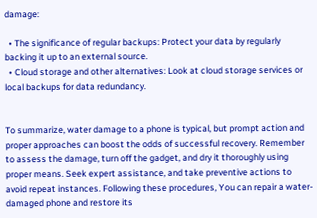damage:

  • The significance of regular backups: Protect your data by regularly backing it up to an external source.
  • Cloud storage and other alternatives: Look at cloud storage services or local backups for data redundancy.


To summarize, water damage to a phone is typical, but prompt action and proper approaches can boost the odds of successful recovery. Remember to assess the damage, turn off the gadget, and dry it thoroughly using proper means. Seek expert assistance, and take preventive actions to avoid repeat instances. Following these procedures, You can repair a water-damaged phone and restore its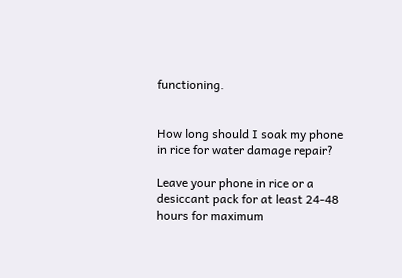functioning.


How long should I soak my phone in rice for water damage repair?

Leave your phone in rice or a desiccant pack for at least 24-48 hours for maximum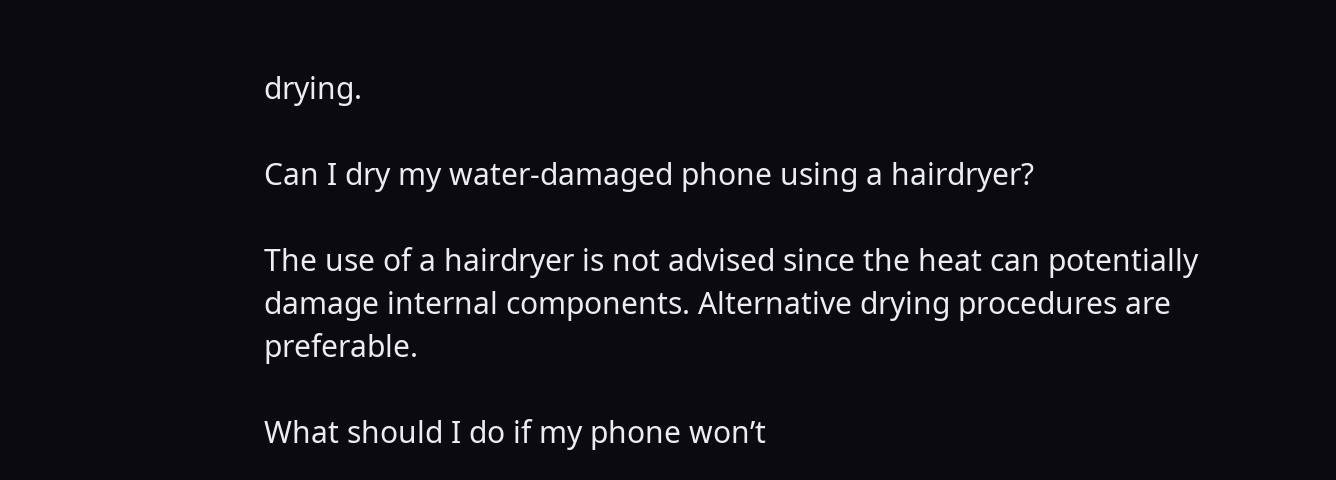drying.

Can I dry my water-damaged phone using a hairdryer?

The use of a hairdryer is not advised since the heat can potentially damage internal components. Alternative drying procedures are preferable.

What should I do if my phone won’t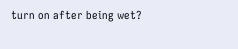turn on after being wet?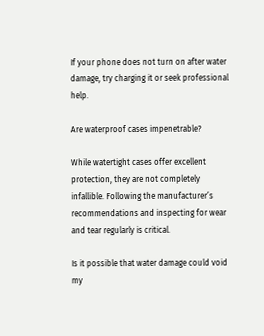If your phone does not turn on after water damage, try charging it or seek professional help.

Are waterproof cases impenetrable?

While watertight cases offer excellent protection, they are not completely infallible. Following the manufacturer’s recommendations and inspecting for wear and tear regularly is critical.

Is it possible that water damage could void my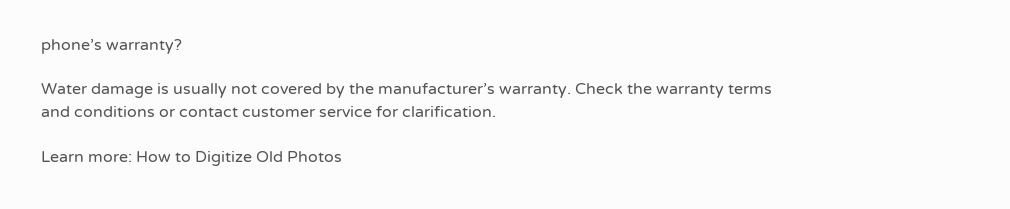phone’s warranty?

Water damage is usually not covered by the manufacturer’s warranty. Check the warranty terms and conditions or contact customer service for clarification.

Learn more: How to Digitize Old Photos